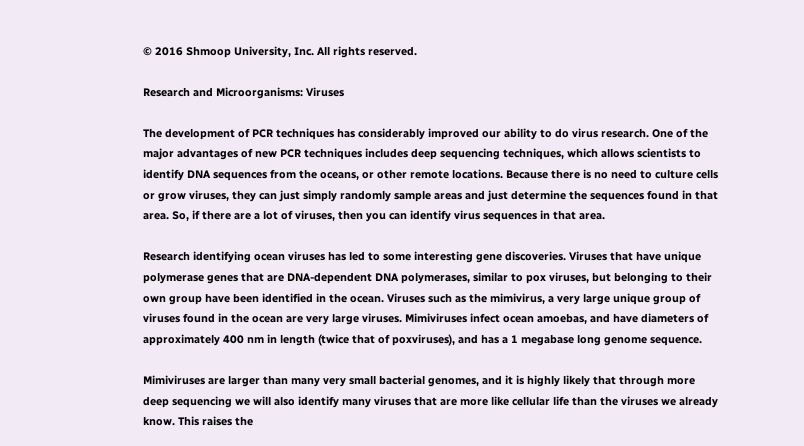© 2016 Shmoop University, Inc. All rights reserved.

Research and Microorganisms: Viruses

The development of PCR techniques has considerably improved our ability to do virus research. One of the major advantages of new PCR techniques includes deep sequencing techniques, which allows scientists to identify DNA sequences from the oceans, or other remote locations. Because there is no need to culture cells or grow viruses, they can just simply randomly sample areas and just determine the sequences found in that area. So, if there are a lot of viruses, then you can identify virus sequences in that area.

Research identifying ocean viruses has led to some interesting gene discoveries. Viruses that have unique polymerase genes that are DNA-dependent DNA polymerases, similar to pox viruses, but belonging to their own group have been identified in the ocean. Viruses such as the mimivirus, a very large unique group of viruses found in the ocean are very large viruses. Mimiviruses infect ocean amoebas, and have diameters of approximately 400 nm in length (twice that of poxviruses), and has a 1 megabase long genome sequence.

Mimiviruses are larger than many very small bacterial genomes, and it is highly likely that through more deep sequencing we will also identify many viruses that are more like cellular life than the viruses we already know. This raises the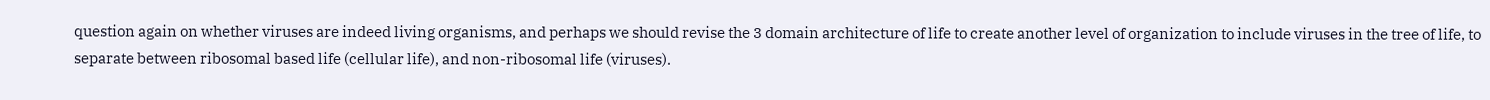question again on whether viruses are indeed living organisms, and perhaps we should revise the 3 domain architecture of life to create another level of organization to include viruses in the tree of life, to separate between ribosomal based life (cellular life), and non-ribosomal life (viruses).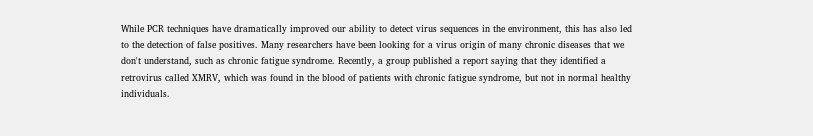While PCR techniques have dramatically improved our ability to detect virus sequences in the environment, this has also led to the detection of false positives. Many researchers have been looking for a virus origin of many chronic diseases that we don't understand, such as chronic fatigue syndrome. Recently, a group published a report saying that they identified a retrovirus called XMRV, which was found in the blood of patients with chronic fatigue syndrome, but not in normal healthy individuals.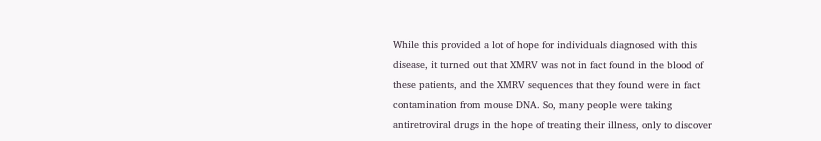While this provided a lot of hope for individuals diagnosed with this disease, it turned out that XMRV was not in fact found in the blood of these patients, and the XMRV sequences that they found were in fact contamination from mouse DNA. So, many people were taking antiretroviral drugs in the hope of treating their illness, only to discover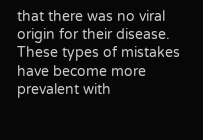that there was no viral origin for their disease. These types of mistakes have become more prevalent with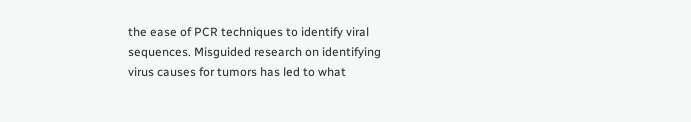the ease of PCR techniques to identify viral sequences. Misguided research on identifying virus causes for tumors has led to what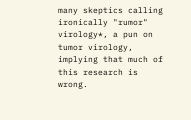many skeptics calling ironically "rumor" virology*, a pun on tumor virology, implying that much of this research is wrong.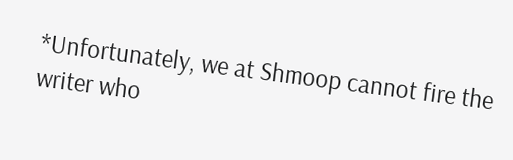*Unfortunately, we at Shmoop cannot fire the writer who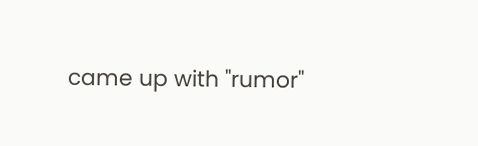came up with "rumor"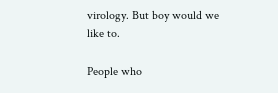virology. But boy would we like to.

People who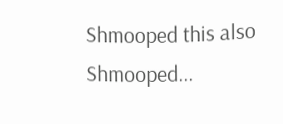Shmooped this also Shmooped...